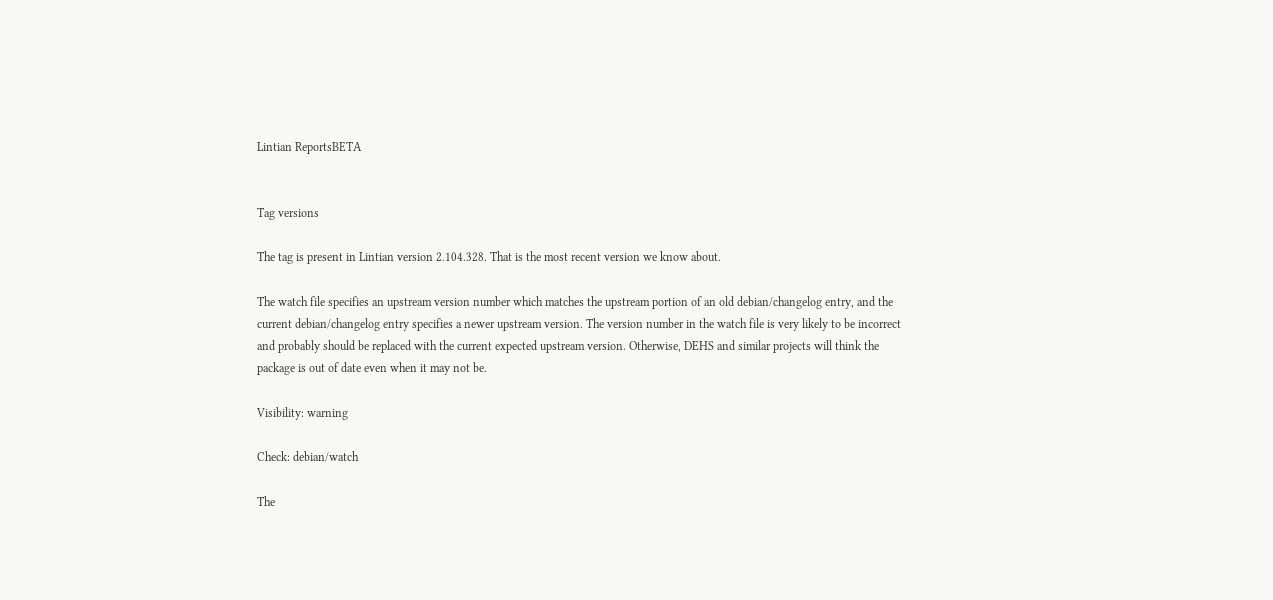Lintian ReportsBETA


Tag versions

The tag is present in Lintian version 2.104.328. That is the most recent version we know about.

The watch file specifies an upstream version number which matches the upstream portion of an old debian/changelog entry, and the current debian/changelog entry specifies a newer upstream version. The version number in the watch file is very likely to be incorrect and probably should be replaced with the current expected upstream version. Otherwise, DEHS and similar projects will think the package is out of date even when it may not be.

Visibility: warning

Check: debian/watch

The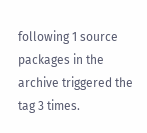following 1 source packages in the archive triggered the tag 3 times.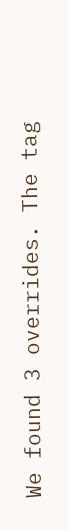We found 3 overrides. The tag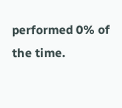performed 0% of the time.